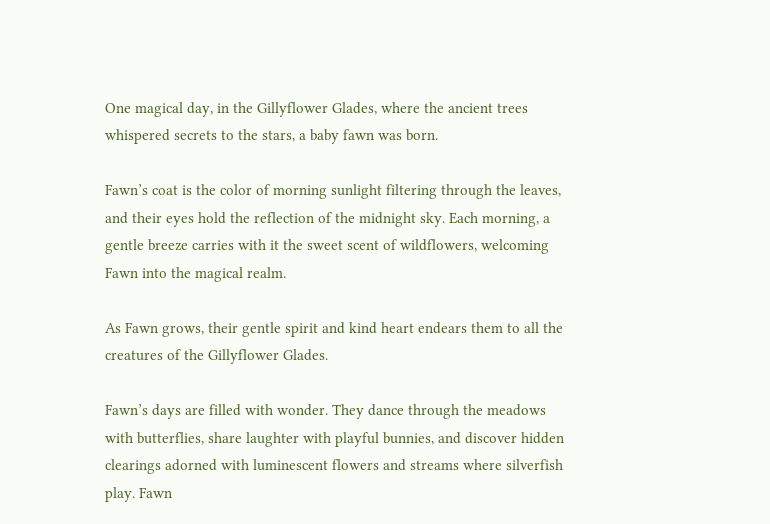One magical day, in the Gillyflower Glades, where the ancient trees whispered secrets to the stars, a baby fawn was born.

Fawn’s coat is the color of morning sunlight filtering through the leaves, and their eyes hold the reflection of the midnight sky. Each morning, a gentle breeze carries with it the sweet scent of wildflowers, welcoming Fawn into the magical realm.

As Fawn grows, their gentle spirit and kind heart endears them to all the creatures of the Gillyflower Glades.

Fawn’s days are filled with wonder. They dance through the meadows with butterflies, share laughter with playful bunnies, and discover hidden clearings adorned with luminescent flowers and streams where silverfish play. Fawn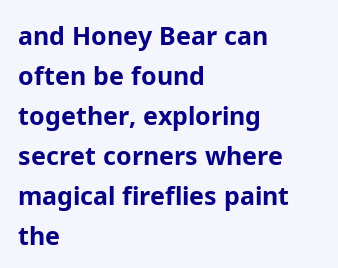and Honey Bear can often be found together, exploring secret corners where magical fireflies paint the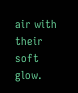air with their soft glow.